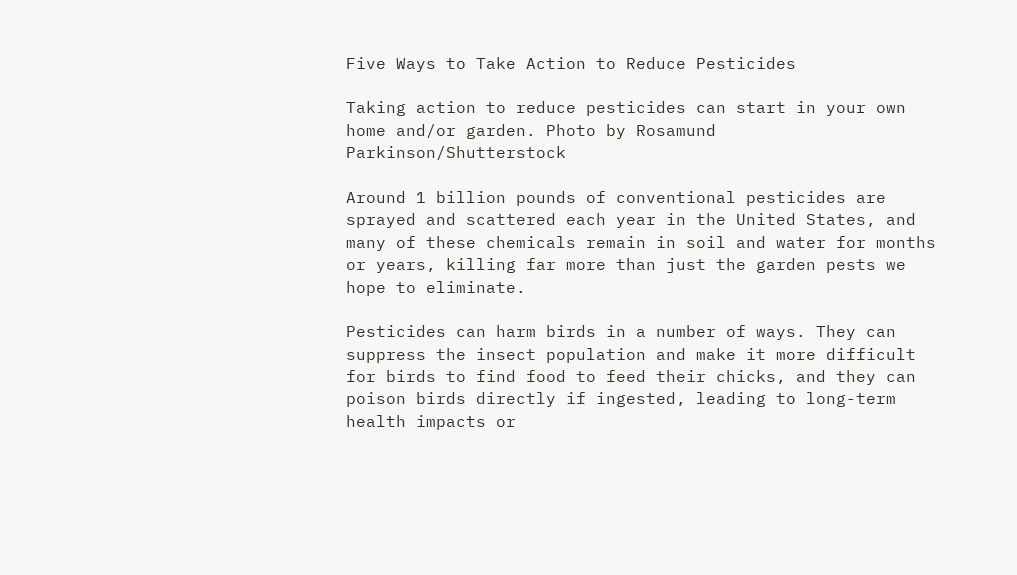Five Ways to Take Action to Reduce Pesticides

Taking action to reduce pesticides can start in your own home and/or garden. Photo by Rosamund Parkinson/Shutterstock

Around 1 billion pounds of conventional pesticides are sprayed and scattered each year in the United States, and many of these chemicals remain in soil and water for months or years, killing far more than just the garden pests we hope to eliminate.

Pesticides can harm birds in a number of ways. They can suppress the insect population and make it more difficult for birds to find food to feed their chicks, and they can poison birds directly if ingested, leading to long-term health impacts or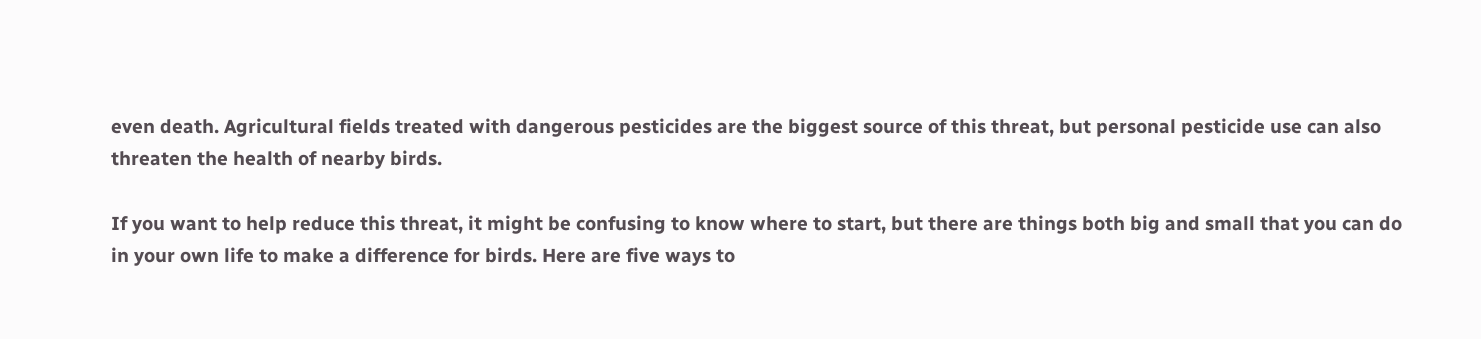even death. Agricultural fields treated with dangerous pesticides are the biggest source of this threat, but personal pesticide use can also threaten the health of nearby birds.

If you want to help reduce this threat, it might be confusing to know where to start, but there are things both big and small that you can do in your own life to make a difference for birds. Here are five ways to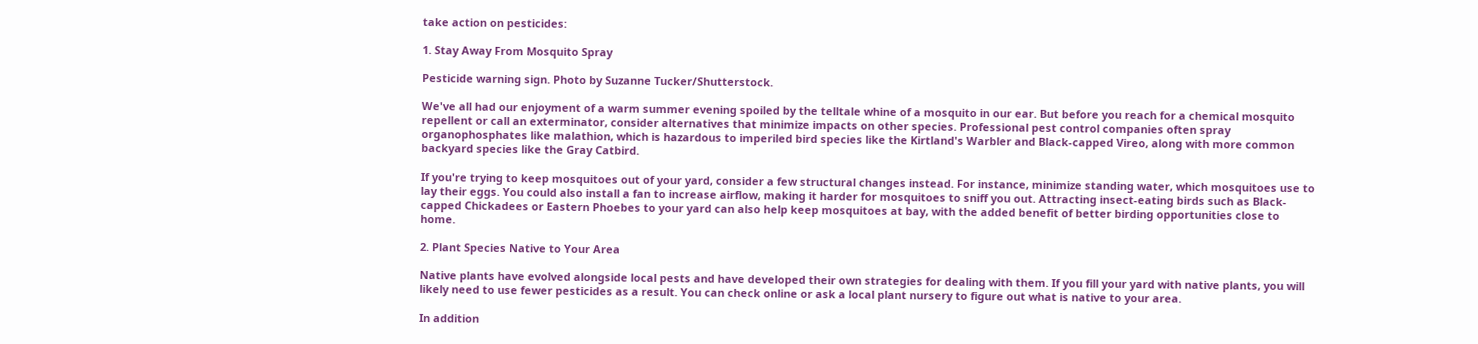take action on pesticides:

1. Stay Away From Mosquito Spray

Pesticide warning sign. Photo by Suzanne Tucker/Shutterstock.

We've all had our enjoyment of a warm summer evening spoiled by the telltale whine of a mosquito in our ear. But before you reach for a chemical mosquito repellent or call an exterminator, consider alternatives that minimize impacts on other species. Professional pest control companies often spray organophosphates like malathion, which is hazardous to imperiled bird species like the Kirtland's Warbler and Black-capped Vireo, along with more common backyard species like the Gray Catbird.

If you're trying to keep mosquitoes out of your yard, consider a few structural changes instead. For instance, minimize standing water, which mosquitoes use to lay their eggs. You could also install a fan to increase airflow, making it harder for mosquitoes to sniff you out. Attracting insect-eating birds such as Black-capped Chickadees or Eastern Phoebes to your yard can also help keep mosquitoes at bay, with the added benefit of better birding opportunities close to home.

2. Plant Species Native to Your Area

Native plants have evolved alongside local pests and have developed their own strategies for dealing with them. If you fill your yard with native plants, you will likely need to use fewer pesticides as a result. You can check online or ask a local plant nursery to figure out what is native to your area.

In addition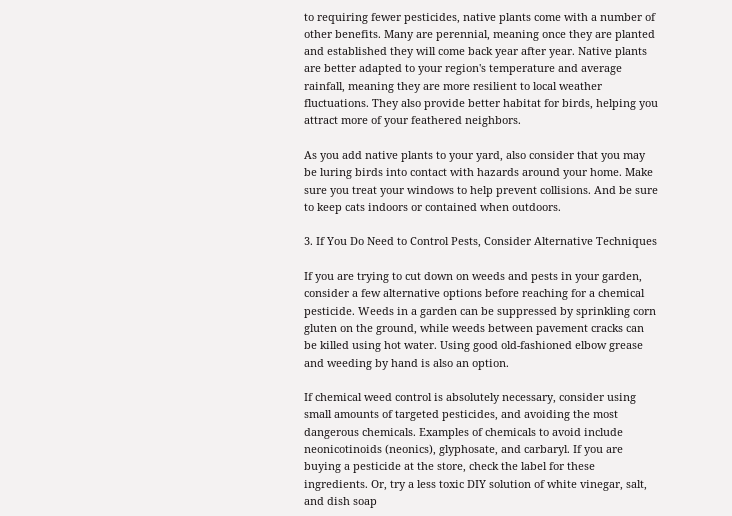to requiring fewer pesticides, native plants come with a number of other benefits. Many are perennial, meaning once they are planted and established they will come back year after year. Native plants are better adapted to your region's temperature and average rainfall, meaning they are more resilient to local weather fluctuations. They also provide better habitat for birds, helping you attract more of your feathered neighbors.

As you add native plants to your yard, also consider that you may be luring birds into contact with hazards around your home. Make sure you treat your windows to help prevent collisions. And be sure to keep cats indoors or contained when outdoors.

3. If You Do Need to Control Pests, Consider Alternative Techniques

If you are trying to cut down on weeds and pests in your garden, consider a few alternative options before reaching for a chemical pesticide. Weeds in a garden can be suppressed by sprinkling corn gluten on the ground, while weeds between pavement cracks can be killed using hot water. Using good old-fashioned elbow grease and weeding by hand is also an option.

If chemical weed control is absolutely necessary, consider using small amounts of targeted pesticides, and avoiding the most dangerous chemicals. Examples of chemicals to avoid include neonicotinoids (neonics), glyphosate, and carbaryl. If you are buying a pesticide at the store, check the label for these ingredients. Or, try a less toxic DIY solution of white vinegar, salt, and dish soap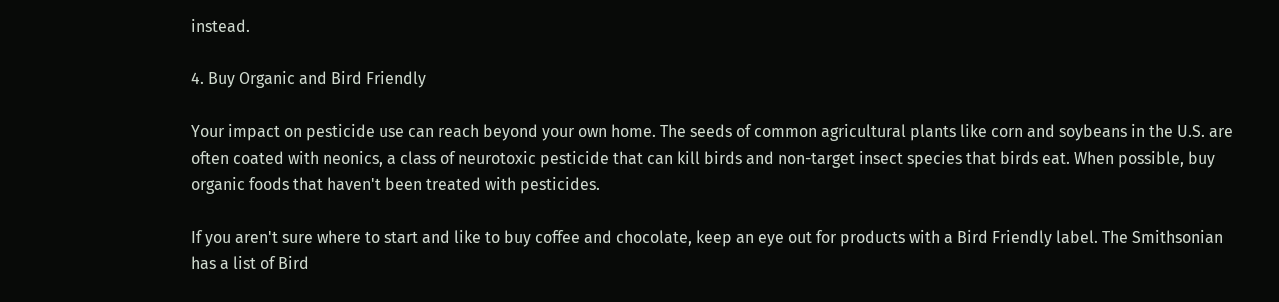instead.

4. Buy Organic and Bird Friendly

Your impact on pesticide use can reach beyond your own home. The seeds of common agricultural plants like corn and soybeans in the U.S. are often coated with neonics, a class of neurotoxic pesticide that can kill birds and non-target insect species that birds eat. When possible, buy organic foods that haven't been treated with pesticides.

If you aren't sure where to start and like to buy coffee and chocolate, keep an eye out for products with a Bird Friendly label. The Smithsonian has a list of Bird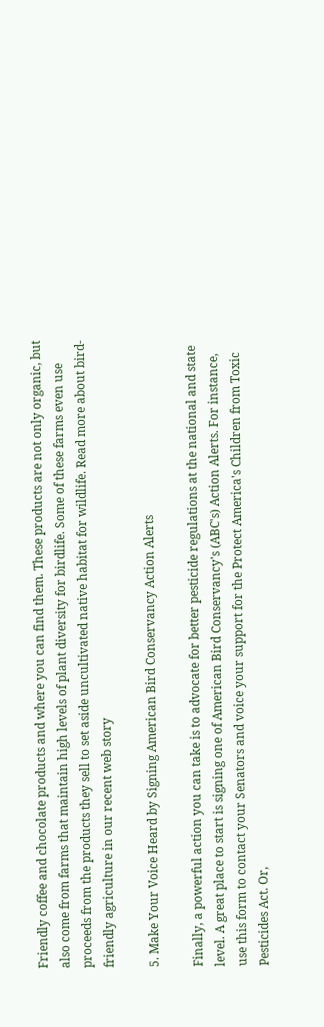Friendly coffee and chocolate products and where you can find them. These products are not only organic, but also come from farms that maintain high levels of plant diversity for birdlife. Some of these farms even use proceeds from the products they sell to set aside uncultivated native habitat for wildlife. Read more about bird-friendly agriculture in our recent web story

5. Make Your Voice Heard by Signing American Bird Conservancy Action Alerts

Finally, a powerful action you can take is to advocate for better pesticide regulations at the national and state level. A great place to start is signing one of American Bird Conservancy's (ABC's) Action Alerts. For instance, use this form to contact your Senators and voice your support for the Protect America's Children from Toxic Pesticides Act. Or,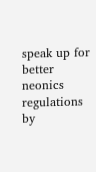speak up for better neonics regulations by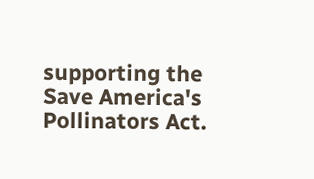supporting the Save America's Pollinators Act.